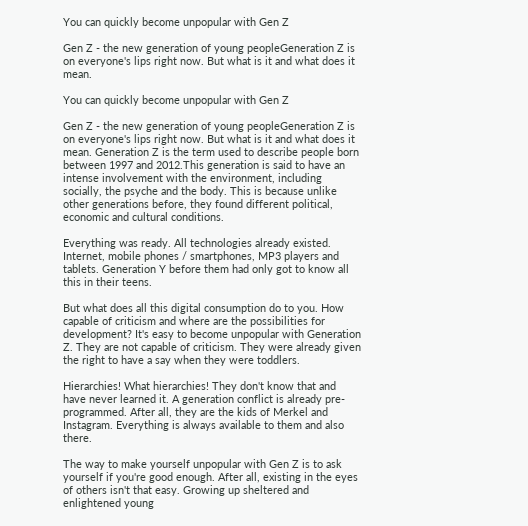You can quickly become unpopular with Gen Z

Gen Z - the new generation of young peopleGeneration Z is on everyone's lips right now. But what is it and what does it mean.

You can quickly become unpopular with Gen Z

Gen Z - the new generation of young peopleGeneration Z is on everyone's lips right now. But what is it and what does it mean. Generation Z is the term used to describe people born between 1997 and 2012.This generation is said to have an intense involvement with the environment, including socially, the psyche and the body. This is because unlike other generations before, they found different political, economic and cultural conditions.

Everything was ready. All technologies already existed. Internet, mobile phones / smartphones, MP3 players and tablets. Generation Y before them had only got to know all this in their teens.

But what does all this digital consumption do to you. How capable of criticism and where are the possibilities for development? It's easy to become unpopular with Generation Z. They are not capable of criticism. They were already given the right to have a say when they were toddlers.

Hierarchies! What hierarchies! They don't know that and have never learned it. A generation conflict is already pre-programmed. After all, they are the kids of Merkel and Instagram. Everything is always available to them and also there.

The way to make yourself unpopular with Gen Z is to ask yourself if you're good enough. After all, existing in the eyes of others isn't that easy. Growing up sheltered and enlightened young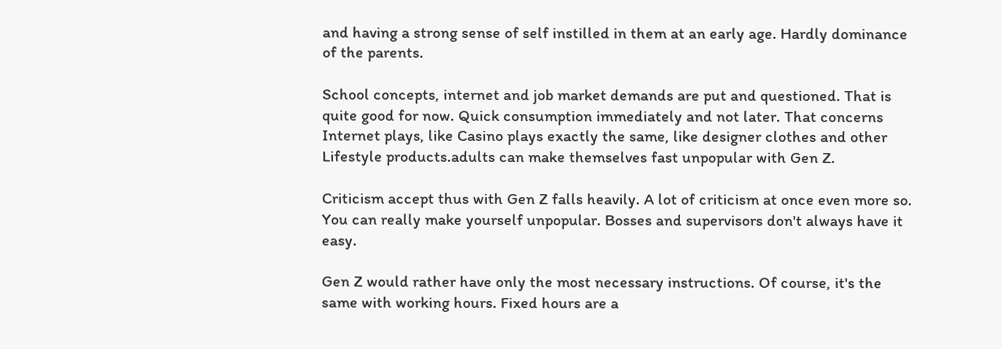and having a strong sense of self instilled in them at an early age. Hardly dominance of the parents.

School concepts, internet and job market demands are put and questioned. That is quite good for now. Quick consumption immediately and not later. That concerns Internet plays, like Casino plays exactly the same, like designer clothes and other Lifestyle products.adults can make themselves fast unpopular with Gen Z.

Criticism accept thus with Gen Z falls heavily. A lot of criticism at once even more so. You can really make yourself unpopular. Bosses and supervisors don't always have it easy.

Gen Z would rather have only the most necessary instructions. Of course, it's the same with working hours. Fixed hours are a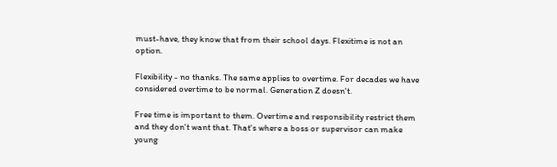must-have, they know that from their school days. Flexitime is not an option.

Flexibility - no thanks. The same applies to overtime. For decades we have considered overtime to be normal. Generation Z doesn't.

Free time is important to them. Overtime and responsibility restrict them and they don't want that. That's where a boss or supervisor can make young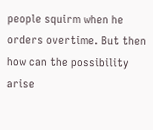people squirm when he orders overtime. But then how can the possibility arise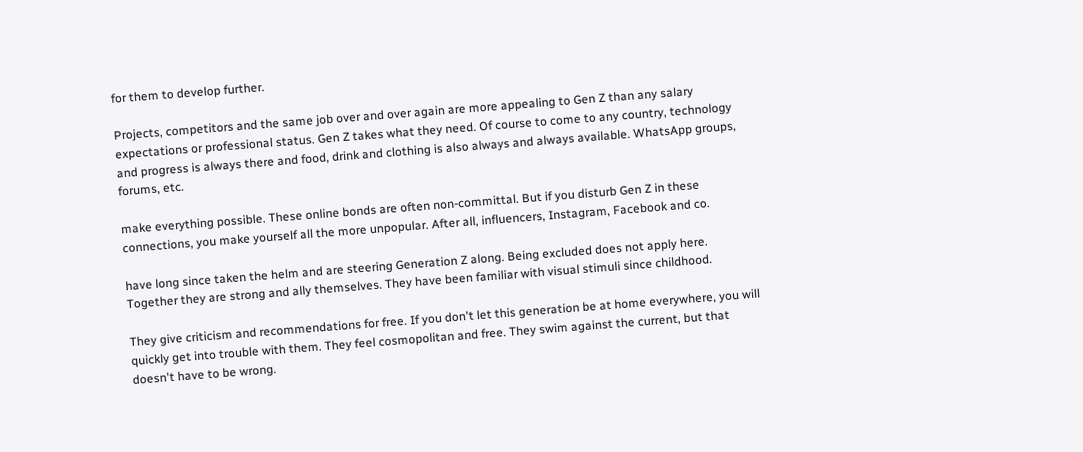for them to develop further.

Projects, competitors and the same job over and over again are more appealing to Gen Z than any salary expectations or professional status. Gen Z takes what they need. Of course to come to any country, technology and progress is always there and food, drink and clothing is also always and always available. WhatsApp groups, forums, etc.

make everything possible. These online bonds are often non-committal. But if you disturb Gen Z in these connections, you make yourself all the more unpopular. After all, influencers, Instagram, Facebook and co.

have long since taken the helm and are steering Generation Z along. Being excluded does not apply here. Together they are strong and ally themselves. They have been familiar with visual stimuli since childhood.

They give criticism and recommendations for free. If you don't let this generation be at home everywhere, you will quickly get into trouble with them. They feel cosmopolitan and free. They swim against the current, but that doesn't have to be wrong.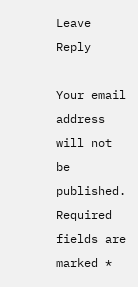Leave Reply

Your email address will not be published. Required fields are marked *